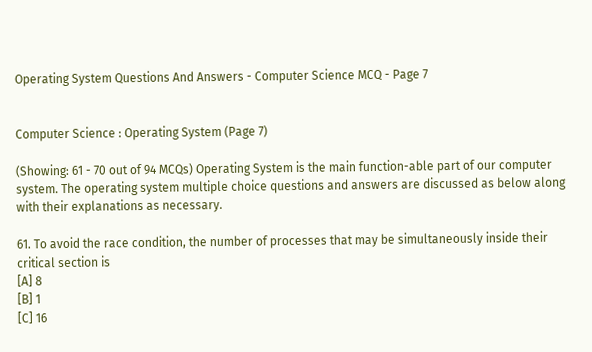Operating System Questions And Answers - Computer Science MCQ - Page 7


Computer Science : Operating System (Page 7)

(Showing: 61 - 70 out of 94 MCQs) Operating System is the main function-able part of our computer system. The operating system multiple choice questions and answers are discussed as below along with their explanations as necessary.

61. To avoid the race condition, the number of processes that may be simultaneously inside their critical section is
[A] 8
[B] 1
[C] 16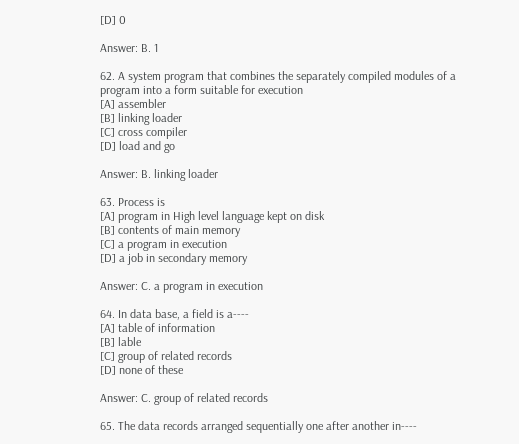[D] 0

Answer: B. 1

62. A system program that combines the separately compiled modules of a program into a form suitable for execution
[A] assembler
[B] linking loader
[C] cross compiler
[D] load and go

Answer: B. linking loader

63. Process is
[A] program in High level language kept on disk
[B] contents of main memory
[C] a program in execution
[D] a job in secondary memory

Answer: C. a program in execution

64. In data base, a field is a----
[A] table of information
[B] lable
[C] group of related records
[D] none of these

Answer: C. group of related records

65. The data records arranged sequentially one after another in----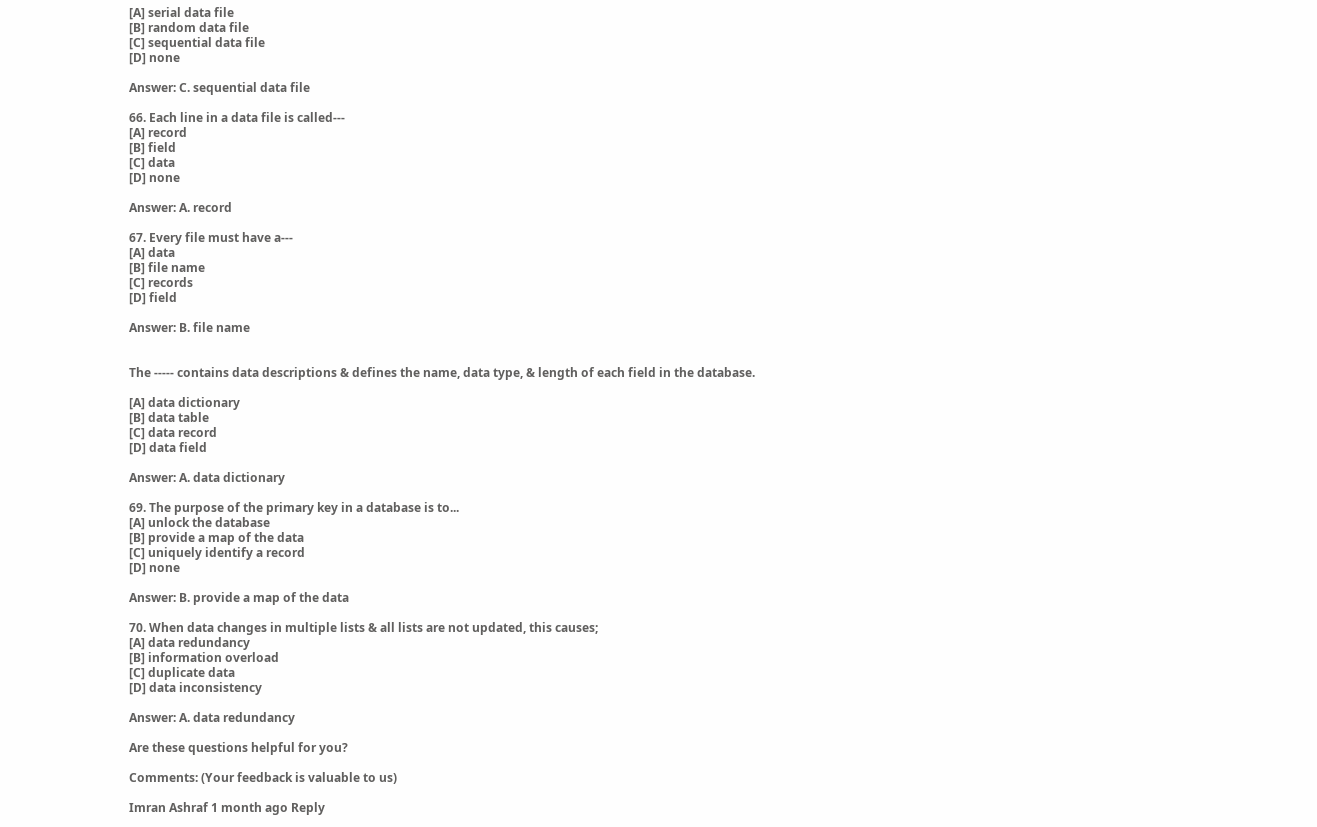[A] serial data file
[B] random data file
[C] sequential data file
[D] none

Answer: C. sequential data file

66. Each line in a data file is called---
[A] record
[B] field
[C] data
[D] none

Answer: A. record

67. Every file must have a---
[A] data
[B] file name
[C] records
[D] field

Answer: B. file name


The ----- contains data descriptions & defines the name, data type, & length of each field in the database.

[A] data dictionary
[B] data table
[C] data record
[D] data field

Answer: A. data dictionary

69. The purpose of the primary key in a database is to...
[A] unlock the database
[B] provide a map of the data
[C] uniquely identify a record
[D] none

Answer: B. provide a map of the data

70. When data changes in multiple lists & all lists are not updated, this causes;
[A] data redundancy
[B] information overload
[C] duplicate data
[D] data inconsistency

Answer: A. data redundancy

Are these questions helpful for you?

Comments: (Your feedback is valuable to us)

Imran Ashraf 1 month ago Reply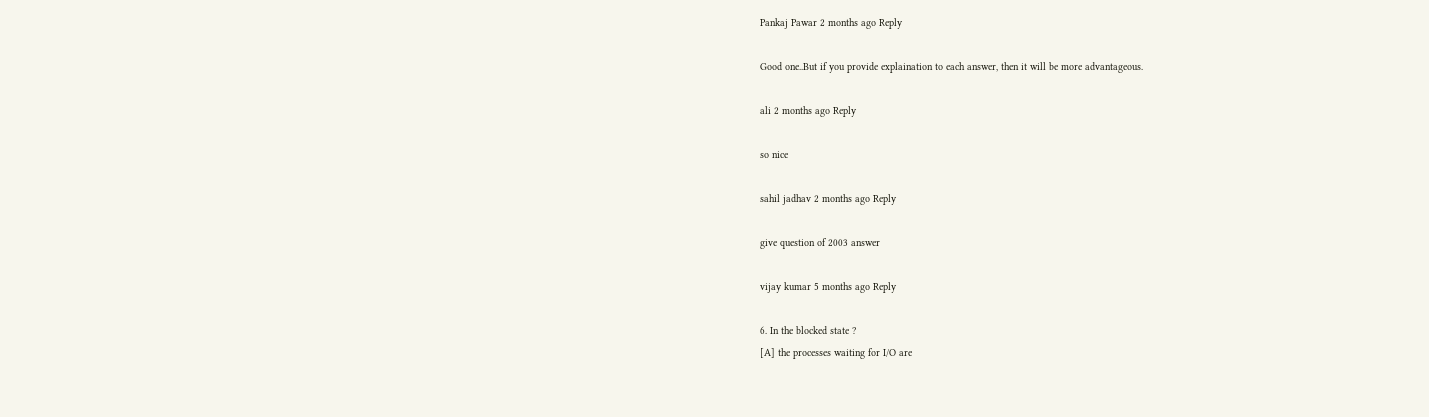Pankaj Pawar 2 months ago Reply

Good one..But if you provide explaination to each answer, then it will be more advantageous.

ali 2 months ago Reply

so nice

sahil jadhav 2 months ago Reply

give question of 2003 answer

vijay kumar 5 months ago Reply

6. In the blocked state ?
[A] the processes waiting for I/O are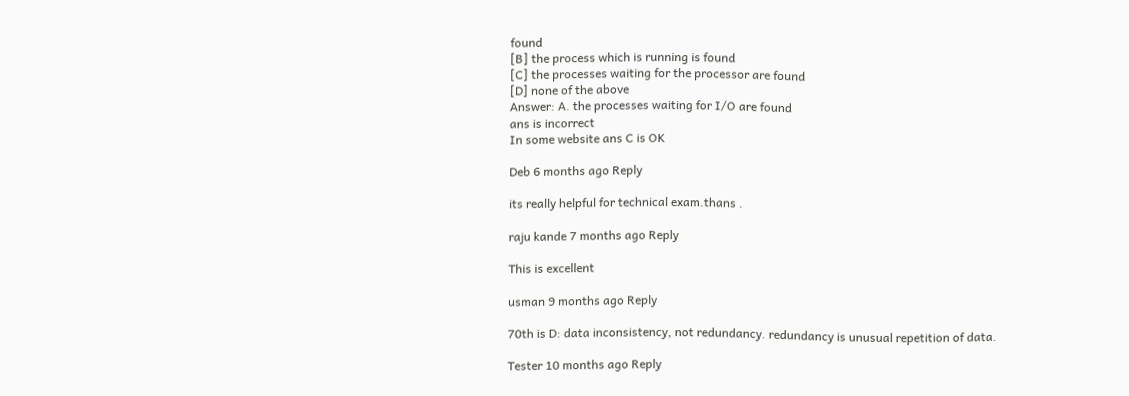found
[B] the process which is running is found
[C] the processes waiting for the processor are found
[D] none of the above
Answer: A. the processes waiting for I/O are found
ans is incorrect
In some website ans C is OK

Deb 6 months ago Reply

its really helpful for technical exam.thans .

raju kande 7 months ago Reply

This is excellent

usman 9 months ago Reply

70th is D: data inconsistency, not redundancy. redundancy is unusual repetition of data.

Tester 10 months ago Reply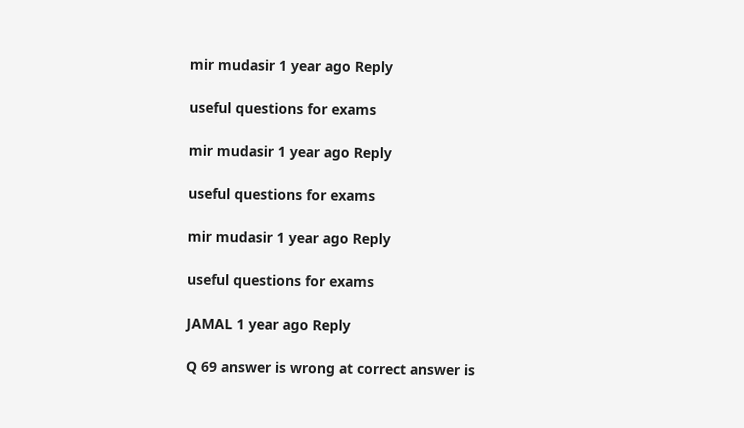mir mudasir 1 year ago Reply

useful questions for exams

mir mudasir 1 year ago Reply

useful questions for exams

mir mudasir 1 year ago Reply

useful questions for exams

JAMAL 1 year ago Reply

Q 69 answer is wrong at correct answer is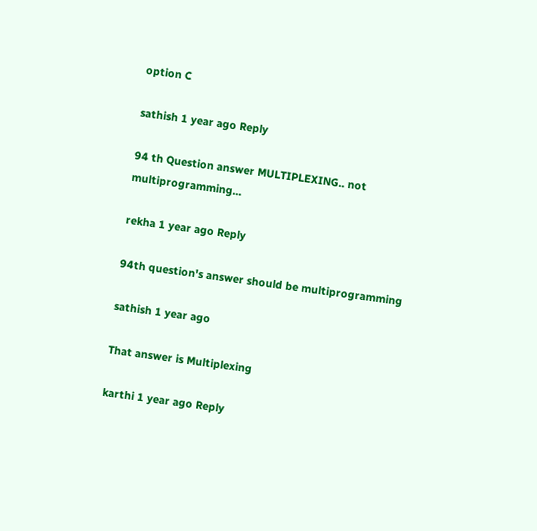option C

sathish 1 year ago Reply

94 th Question answer MULTIPLEXING.. not multiprogramming...

rekha 1 year ago Reply

94th question's answer should be multiprogramming

sathish 1 year ago

That answer is Multiplexing

karthi 1 year ago Reply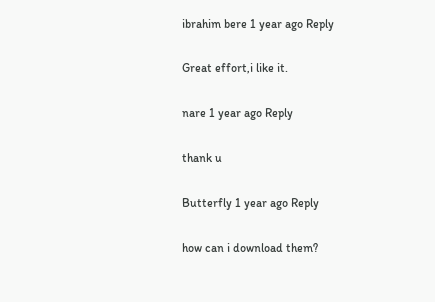ibrahim bere 1 year ago Reply

Great effort,i like it.

nare 1 year ago Reply

thank u

Butterfly 1 year ago Reply

how can i download them?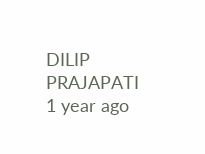DILIP PRAJAPATI 1 year ago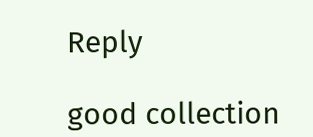Reply

good collection